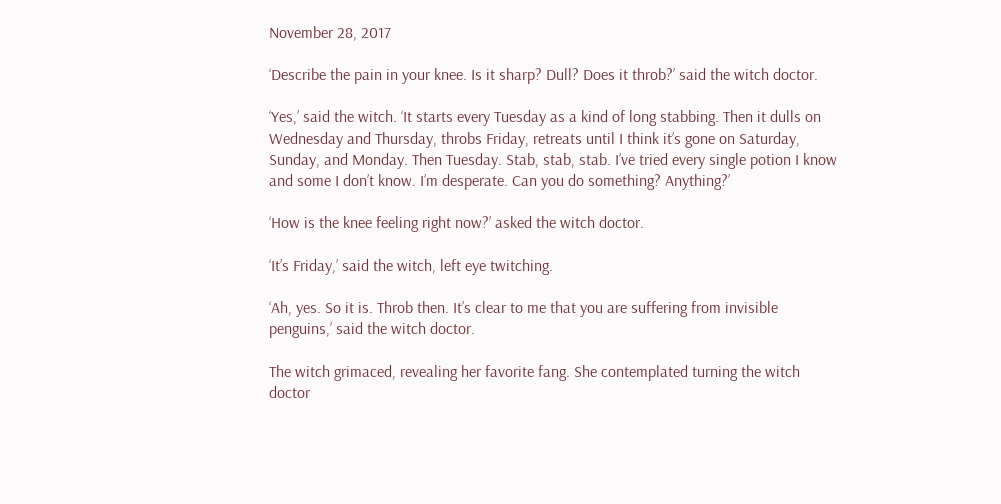November 28, 2017

‘Describe the pain in your knee. Is it sharp? Dull? Does it throb?’ said the witch doctor.

‘Yes,’ said the witch. ‘It starts every Tuesday as a kind of long stabbing. Then it dulls on Wednesday and Thursday, throbs Friday, retreats until I think it’s gone on Saturday, Sunday, and Monday. Then Tuesday. Stab, stab, stab. I’ve tried every single potion I know and some I don’t know. I’m desperate. Can you do something? Anything?’

‘How is the knee feeling right now?’ asked the witch doctor.

‘It’s Friday,’ said the witch, left eye twitching.

‘Ah, yes. So it is. Throb then. It’s clear to me that you are suffering from invisible penguins,’ said the witch doctor.

The witch grimaced, revealing her favorite fang. She contemplated turning the witch doctor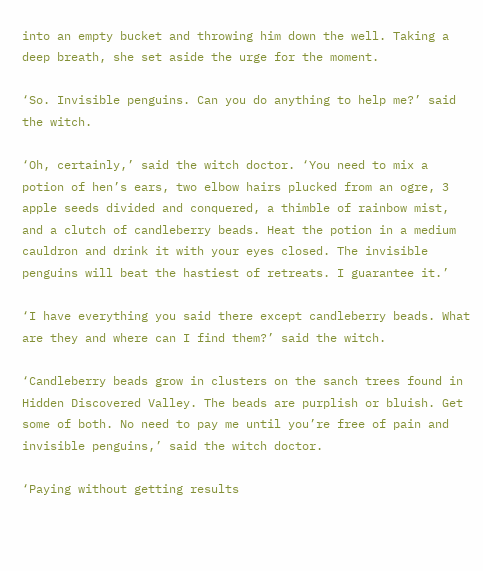into an empty bucket and throwing him down the well. Taking a deep breath, she set aside the urge for the moment.

‘So. Invisible penguins. Can you do anything to help me?’ said the witch.

‘Oh, certainly,’ said the witch doctor. ‘You need to mix a potion of hen’s ears, two elbow hairs plucked from an ogre, 3 apple seeds divided and conquered, a thimble of rainbow mist, and a clutch of candleberry beads. Heat the potion in a medium cauldron and drink it with your eyes closed. The invisible penguins will beat the hastiest of retreats. I guarantee it.’

‘I have everything you said there except candleberry beads. What are they and where can I find them?’ said the witch.

‘Candleberry beads grow in clusters on the sanch trees found in Hidden Discovered Valley. The beads are purplish or bluish. Get some of both. No need to pay me until you’re free of pain and invisible penguins,’ said the witch doctor.

‘Paying without getting results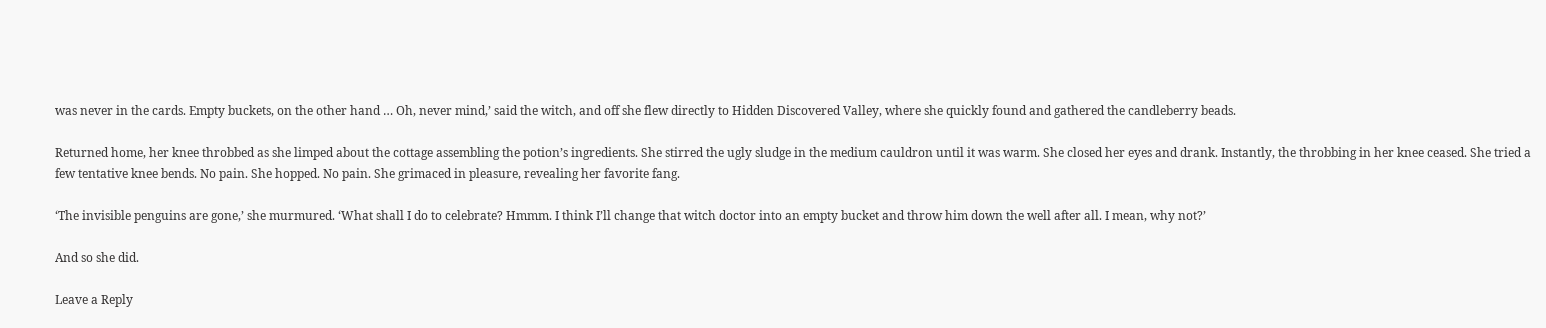was never in the cards. Empty buckets, on the other hand … Oh, never mind,’ said the witch, and off she flew directly to Hidden Discovered Valley, where she quickly found and gathered the candleberry beads.

Returned home, her knee throbbed as she limped about the cottage assembling the potion’s ingredients. She stirred the ugly sludge in the medium cauldron until it was warm. She closed her eyes and drank. Instantly, the throbbing in her knee ceased. She tried a few tentative knee bends. No pain. She hopped. No pain. She grimaced in pleasure, revealing her favorite fang.

‘The invisible penguins are gone,’ she murmured. ‘What shall I do to celebrate? Hmmm. I think I’ll change that witch doctor into an empty bucket and throw him down the well after all. I mean, why not?’

And so she did.

Leave a Reply